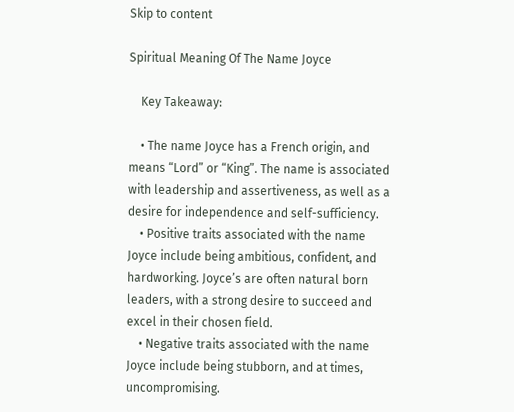Skip to content

Spiritual Meaning Of The Name Joyce

    Key Takeaway:

    • The name Joyce has a French origin, and means “Lord” or “King”. The name is associated with leadership and assertiveness, as well as a desire for independence and self-sufficiency.
    • Positive traits associated with the name Joyce include being ambitious, confident, and hardworking. Joyce’s are often natural born leaders, with a strong desire to succeed and excel in their chosen field.
    • Negative traits associated with the name Joyce include being stubborn, and at times, uncompromising.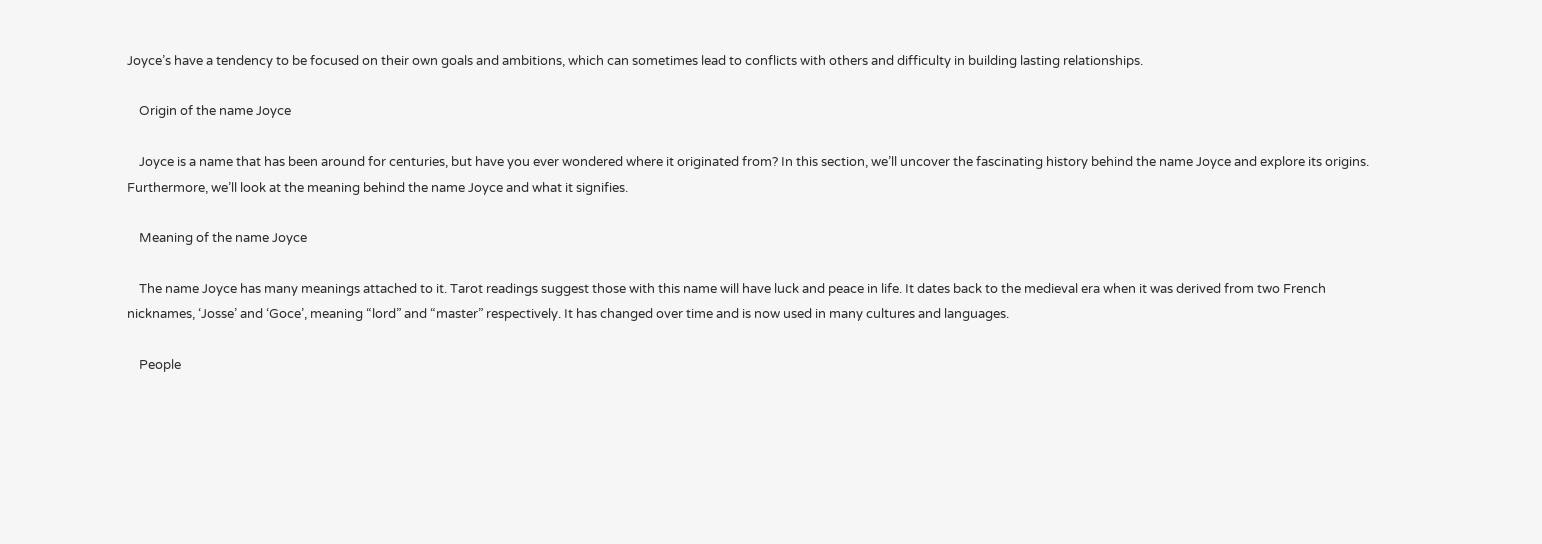Joyce’s have a tendency to be focused on their own goals and ambitions, which can sometimes lead to conflicts with others and difficulty in building lasting relationships.

    Origin of the name Joyce

    Joyce is a name that has been around for centuries, but have you ever wondered where it originated from? In this section, we’ll uncover the fascinating history behind the name Joyce and explore its origins. Furthermore, we’ll look at the meaning behind the name Joyce and what it signifies.

    Meaning of the name Joyce

    The name Joyce has many meanings attached to it. Tarot readings suggest those with this name will have luck and peace in life. It dates back to the medieval era when it was derived from two French nicknames, ‘Josse’ and ‘Goce’, meaning “lord” and “master” respectively. It has changed over time and is now used in many cultures and languages.

    People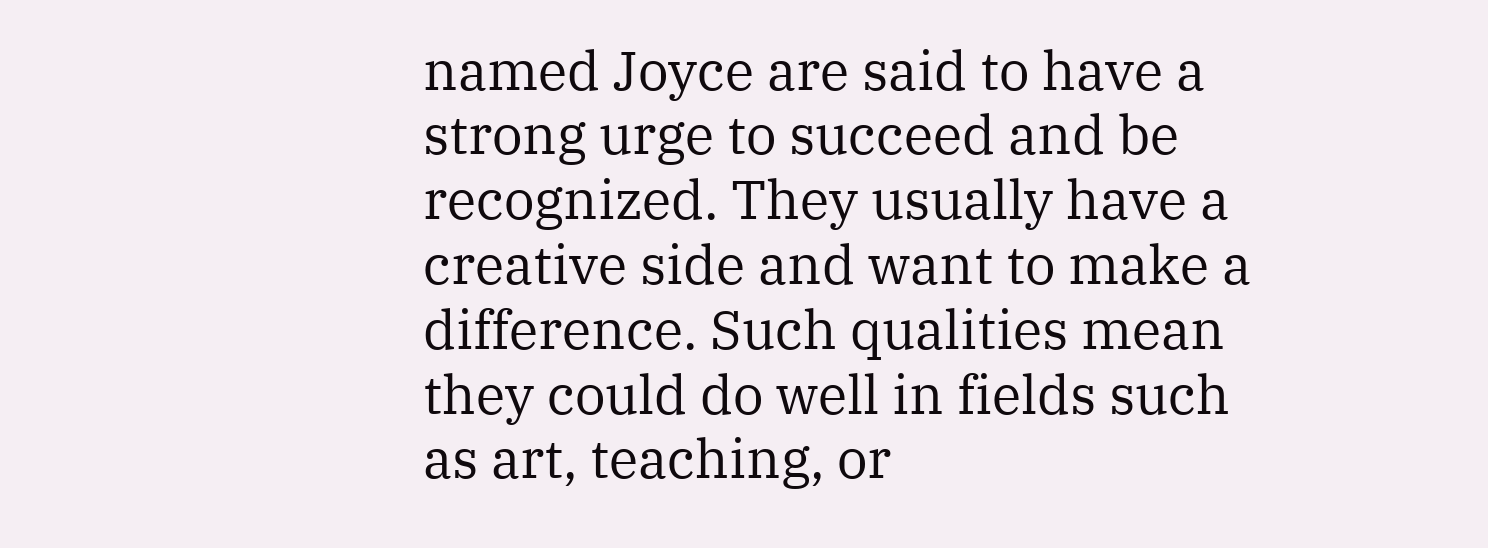named Joyce are said to have a strong urge to succeed and be recognized. They usually have a creative side and want to make a difference. Such qualities mean they could do well in fields such as art, teaching, or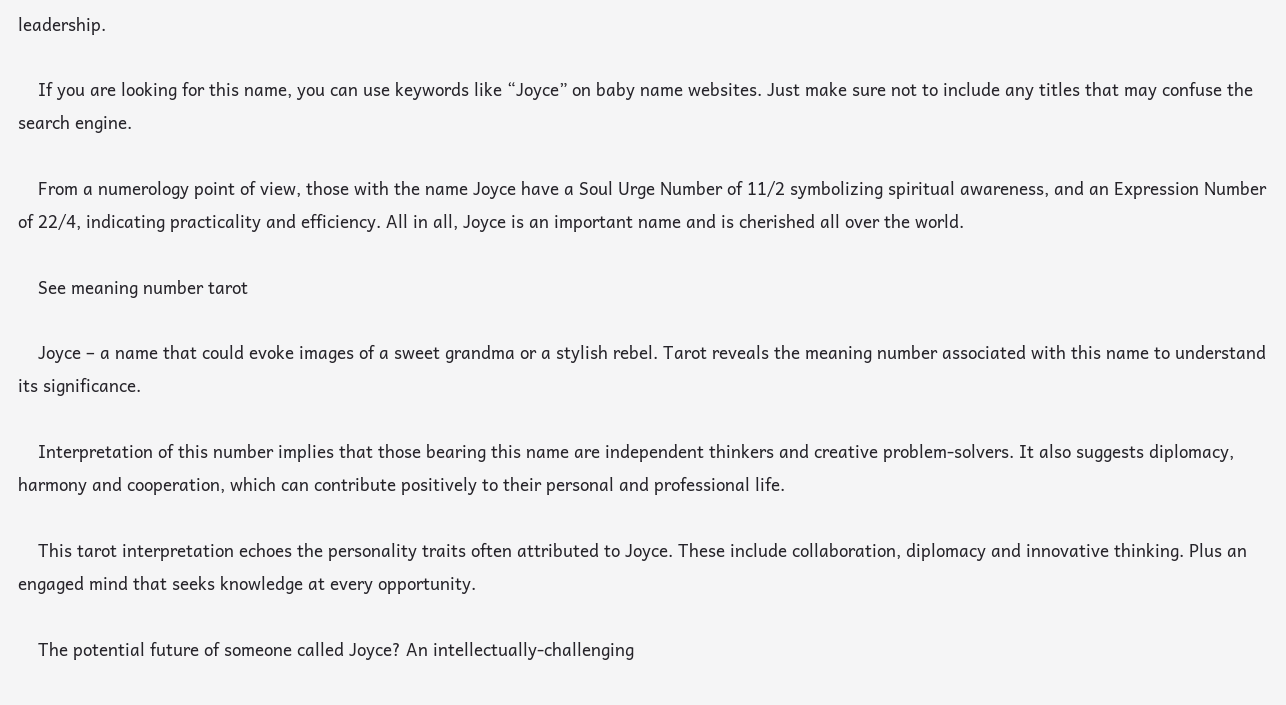leadership.

    If you are looking for this name, you can use keywords like “Joyce” on baby name websites. Just make sure not to include any titles that may confuse the search engine.

    From a numerology point of view, those with the name Joyce have a Soul Urge Number of 11/2 symbolizing spiritual awareness, and an Expression Number of 22/4, indicating practicality and efficiency. All in all, Joyce is an important name and is cherished all over the world.

    See meaning number tarot

    Joyce – a name that could evoke images of a sweet grandma or a stylish rebel. Tarot reveals the meaning number associated with this name to understand its significance.

    Interpretation of this number implies that those bearing this name are independent thinkers and creative problem-solvers. It also suggests diplomacy, harmony and cooperation, which can contribute positively to their personal and professional life.

    This tarot interpretation echoes the personality traits often attributed to Joyce. These include collaboration, diplomacy and innovative thinking. Plus an engaged mind that seeks knowledge at every opportunity.

    The potential future of someone called Joyce? An intellectually-challenging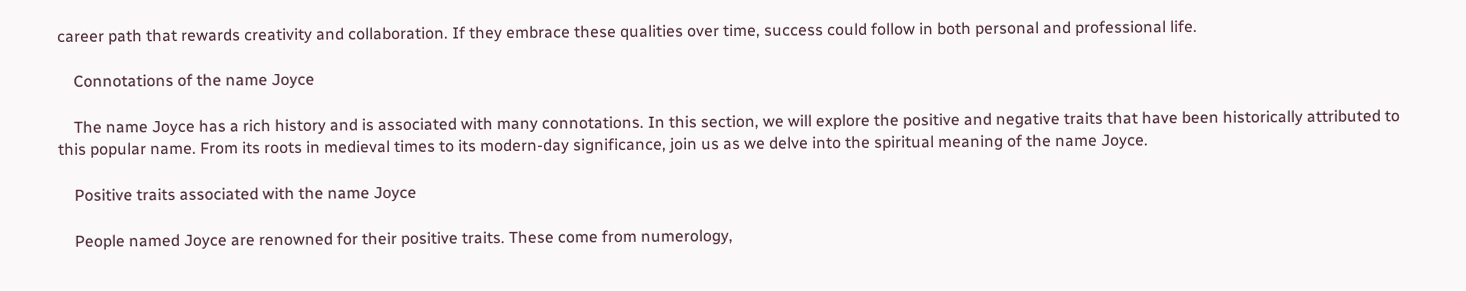career path that rewards creativity and collaboration. If they embrace these qualities over time, success could follow in both personal and professional life.

    Connotations of the name Joyce

    The name Joyce has a rich history and is associated with many connotations. In this section, we will explore the positive and negative traits that have been historically attributed to this popular name. From its roots in medieval times to its modern-day significance, join us as we delve into the spiritual meaning of the name Joyce.

    Positive traits associated with the name Joyce

    People named Joyce are renowned for their positive traits. These come from numerology,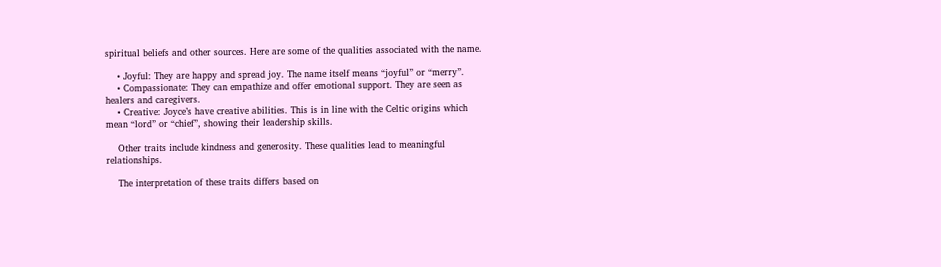spiritual beliefs and other sources. Here are some of the qualities associated with the name.

    • Joyful: They are happy and spread joy. The name itself means “joyful” or “merry”.
    • Compassionate: They can empathize and offer emotional support. They are seen as healers and caregivers.
    • Creative: Joyce’s have creative abilities. This is in line with the Celtic origins which mean “lord” or “chief”, showing their leadership skills.

    Other traits include kindness and generosity. These qualities lead to meaningful relationships.

    The interpretation of these traits differs based on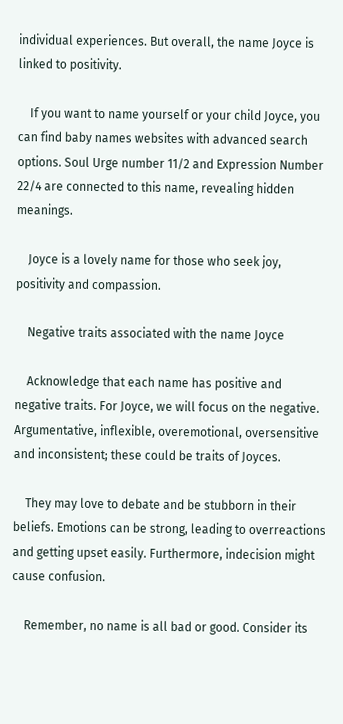individual experiences. But overall, the name Joyce is linked to positivity.

    If you want to name yourself or your child Joyce, you can find baby names websites with advanced search options. Soul Urge number 11/2 and Expression Number 22/4 are connected to this name, revealing hidden meanings.

    Joyce is a lovely name for those who seek joy, positivity and compassion.

    Negative traits associated with the name Joyce

    Acknowledge that each name has positive and negative traits. For Joyce, we will focus on the negative. Argumentative, inflexible, overemotional, oversensitive and inconsistent; these could be traits of Joyces.

    They may love to debate and be stubborn in their beliefs. Emotions can be strong, leading to overreactions and getting upset easily. Furthermore, indecision might cause confusion.

    Remember, no name is all bad or good. Consider its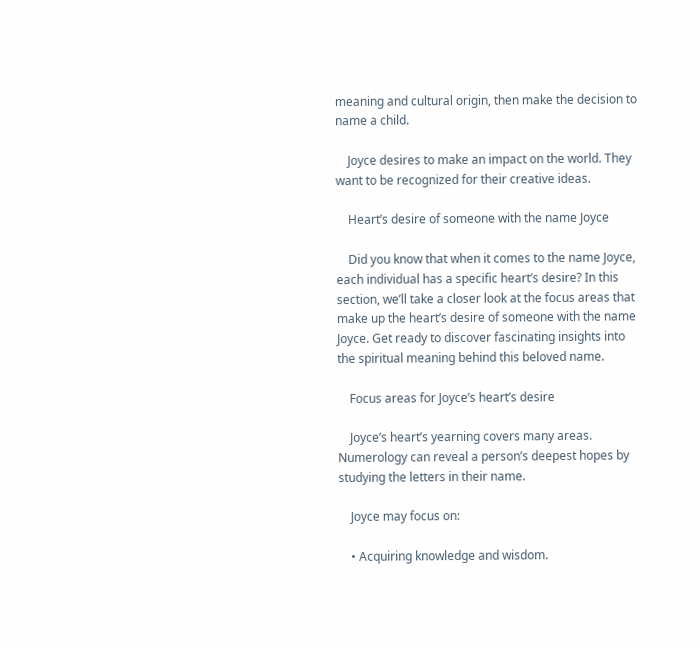meaning and cultural origin, then make the decision to name a child.

    Joyce desires to make an impact on the world. They want to be recognized for their creative ideas.

    Heart’s desire of someone with the name Joyce

    Did you know that when it comes to the name Joyce, each individual has a specific heart’s desire? In this section, we’ll take a closer look at the focus areas that make up the heart’s desire of someone with the name Joyce. Get ready to discover fascinating insights into the spiritual meaning behind this beloved name.

    Focus areas for Joyce’s heart’s desire

    Joyce’s heart’s yearning covers many areas. Numerology can reveal a person’s deepest hopes by studying the letters in their name.

    Joyce may focus on:

    • Acquiring knowledge and wisdom.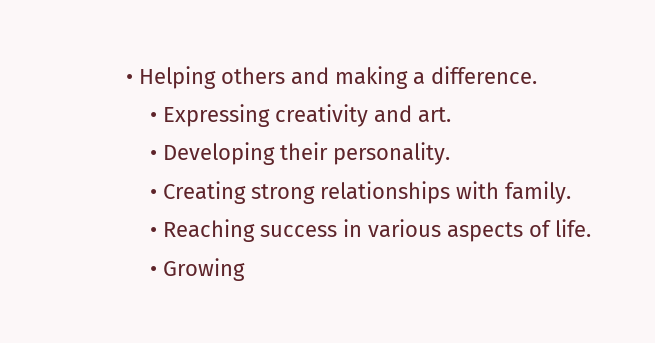• Helping others and making a difference.
    • Expressing creativity and art.
    • Developing their personality.
    • Creating strong relationships with family.
    • Reaching success in various aspects of life.
    • Growing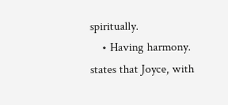spiritually.
    • Having harmony. states that Joyce, with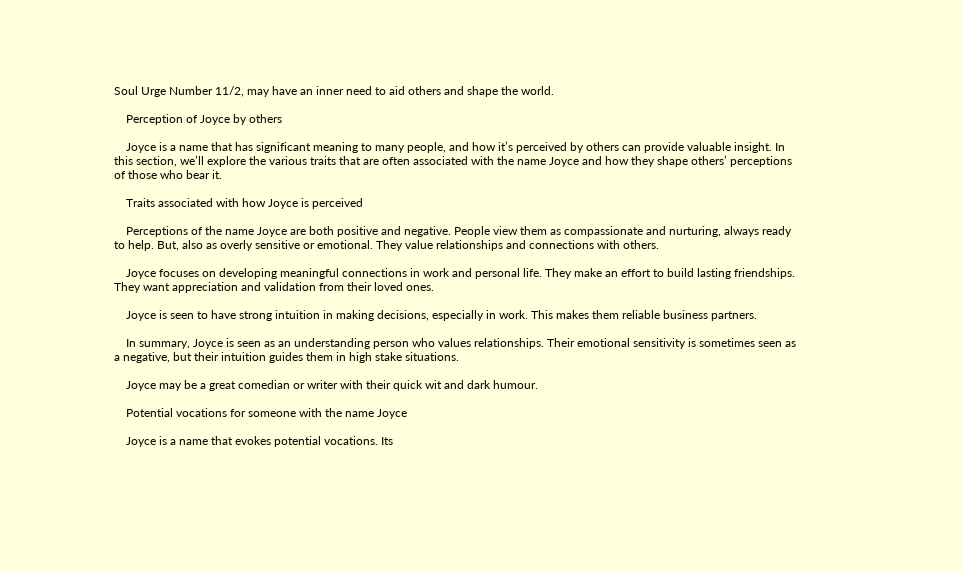Soul Urge Number 11/2, may have an inner need to aid others and shape the world.

    Perception of Joyce by others

    Joyce is a name that has significant meaning to many people, and how it’s perceived by others can provide valuable insight. In this section, we’ll explore the various traits that are often associated with the name Joyce and how they shape others’ perceptions of those who bear it.

    Traits associated with how Joyce is perceived

    Perceptions of the name Joyce are both positive and negative. People view them as compassionate and nurturing, always ready to help. But, also as overly sensitive or emotional. They value relationships and connections with others.

    Joyce focuses on developing meaningful connections in work and personal life. They make an effort to build lasting friendships. They want appreciation and validation from their loved ones.

    Joyce is seen to have strong intuition in making decisions, especially in work. This makes them reliable business partners.

    In summary, Joyce is seen as an understanding person who values relationships. Their emotional sensitivity is sometimes seen as a negative, but their intuition guides them in high stake situations.

    Joyce may be a great comedian or writer with their quick wit and dark humour.

    Potential vocations for someone with the name Joyce

    Joyce is a name that evokes potential vocations. Its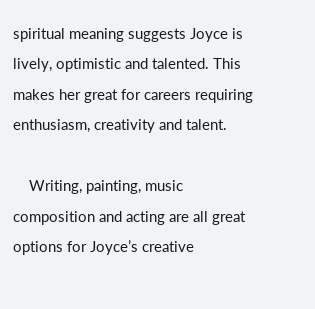spiritual meaning suggests Joyce is lively, optimistic and talented. This makes her great for careers requiring enthusiasm, creativity and talent.

    Writing, painting, music composition and acting are all great options for Joyce’s creative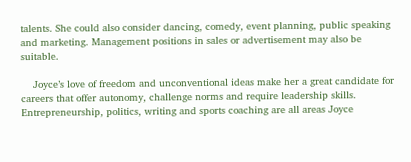talents. She could also consider dancing, comedy, event planning, public speaking and marketing. Management positions in sales or advertisement may also be suitable.

    Joyce’s love of freedom and unconventional ideas make her a great candidate for careers that offer autonomy, challenge norms and require leadership skills. Entrepreneurship, politics, writing and sports coaching are all areas Joyce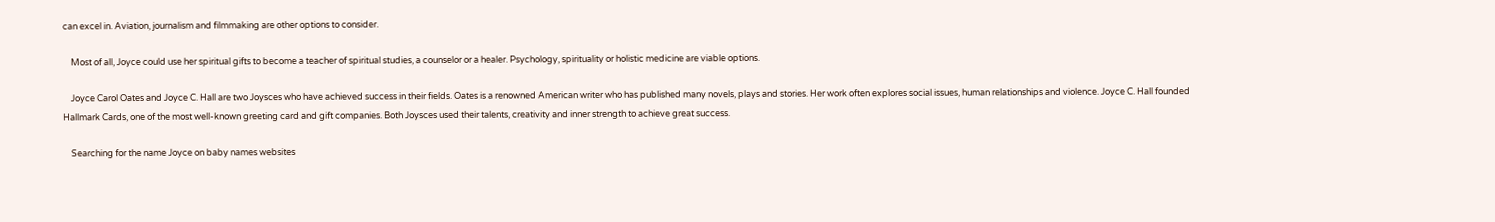can excel in. Aviation, journalism and filmmaking are other options to consider.

    Most of all, Joyce could use her spiritual gifts to become a teacher of spiritual studies, a counselor or a healer. Psychology, spirituality or holistic medicine are viable options.

    Joyce Carol Oates and Joyce C. Hall are two Joysces who have achieved success in their fields. Oates is a renowned American writer who has published many novels, plays and stories. Her work often explores social issues, human relationships and violence. Joyce C. Hall founded Hallmark Cards, one of the most well-known greeting card and gift companies. Both Joysces used their talents, creativity and inner strength to achieve great success.

    Searching for the name Joyce on baby names websites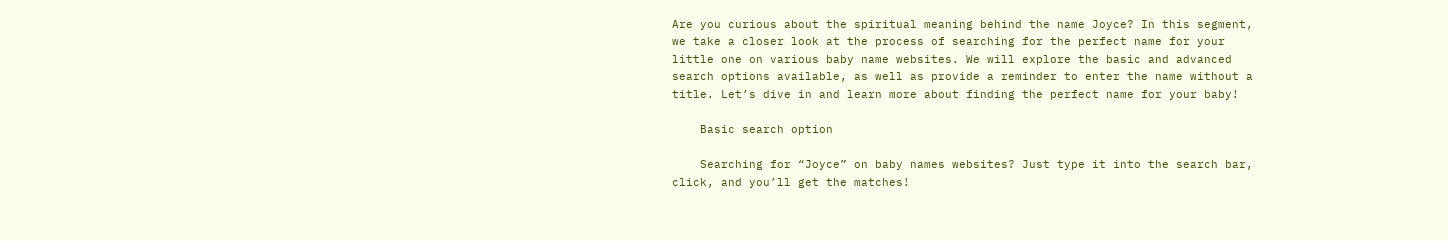Are you curious about the spiritual meaning behind the name Joyce? In this segment, we take a closer look at the process of searching for the perfect name for your little one on various baby name websites. We will explore the basic and advanced search options available, as well as provide a reminder to enter the name without a title. Let’s dive in and learn more about finding the perfect name for your baby!

    Basic search option

    Searching for “Joyce” on baby names websites? Just type it into the search bar, click, and you’ll get the matches!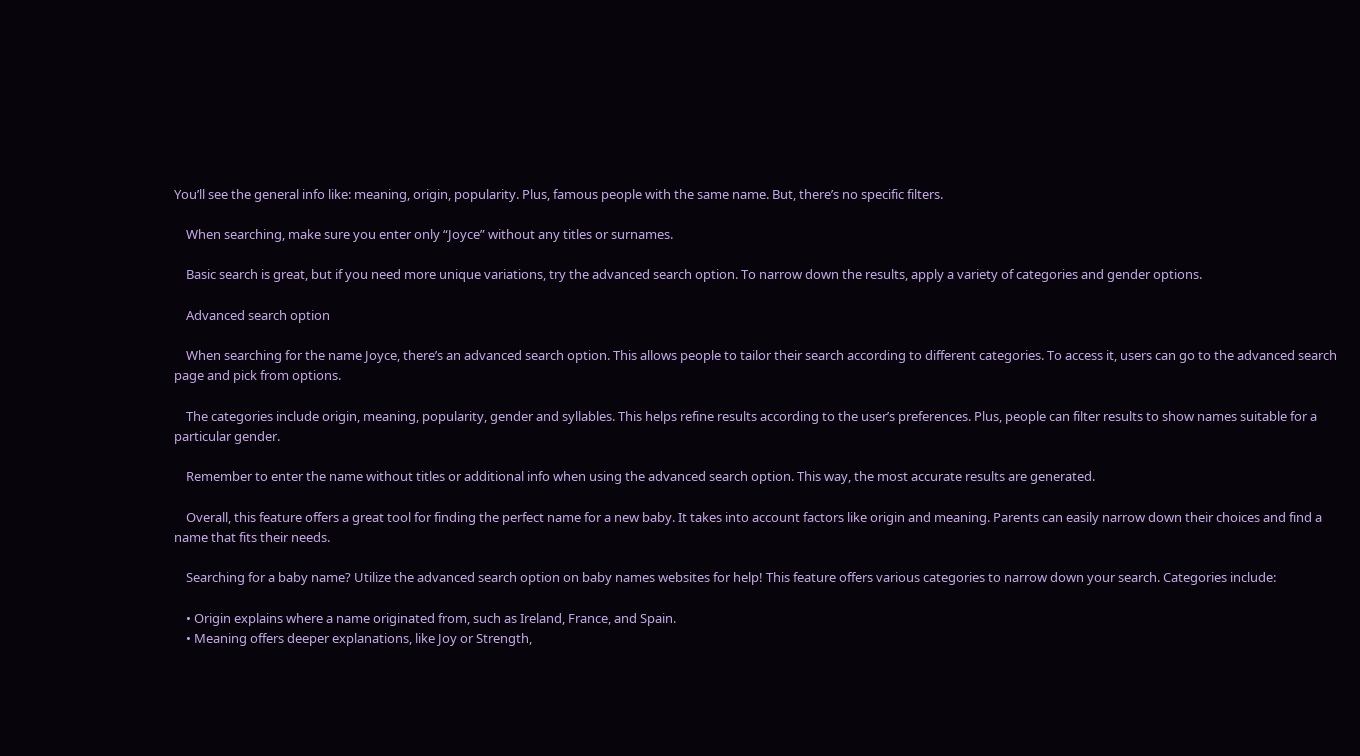You’ll see the general info like: meaning, origin, popularity. Plus, famous people with the same name. But, there’s no specific filters.

    When searching, make sure you enter only “Joyce” without any titles or surnames.

    Basic search is great, but if you need more unique variations, try the advanced search option. To narrow down the results, apply a variety of categories and gender options.

    Advanced search option

    When searching for the name Joyce, there’s an advanced search option. This allows people to tailor their search according to different categories. To access it, users can go to the advanced search page and pick from options.

    The categories include origin, meaning, popularity, gender and syllables. This helps refine results according to the user’s preferences. Plus, people can filter results to show names suitable for a particular gender.

    Remember to enter the name without titles or additional info when using the advanced search option. This way, the most accurate results are generated.

    Overall, this feature offers a great tool for finding the perfect name for a new baby. It takes into account factors like origin and meaning. Parents can easily narrow down their choices and find a name that fits their needs.

    Searching for a baby name? Utilize the advanced search option on baby names websites for help! This feature offers various categories to narrow down your search. Categories include:

    • Origin explains where a name originated from, such as Ireland, France, and Spain.
    • Meaning offers deeper explanations, like Joy or Strength,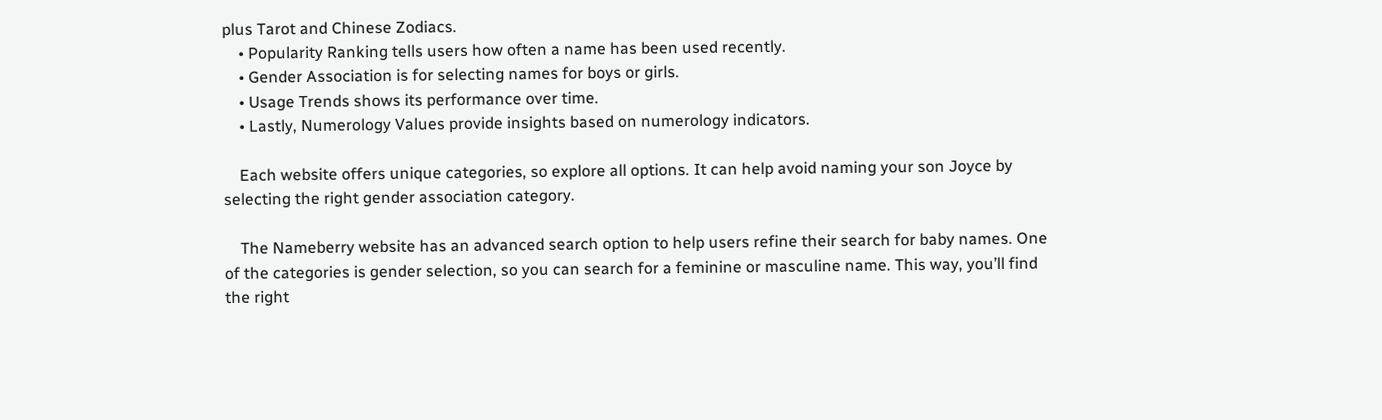plus Tarot and Chinese Zodiacs.
    • Popularity Ranking tells users how often a name has been used recently.
    • Gender Association is for selecting names for boys or girls.
    • Usage Trends shows its performance over time.
    • Lastly, Numerology Values provide insights based on numerology indicators.

    Each website offers unique categories, so explore all options. It can help avoid naming your son Joyce by selecting the right gender association category.

    The Nameberry website has an advanced search option to help users refine their search for baby names. One of the categories is gender selection, so you can search for a feminine or masculine name. This way, you’ll find the right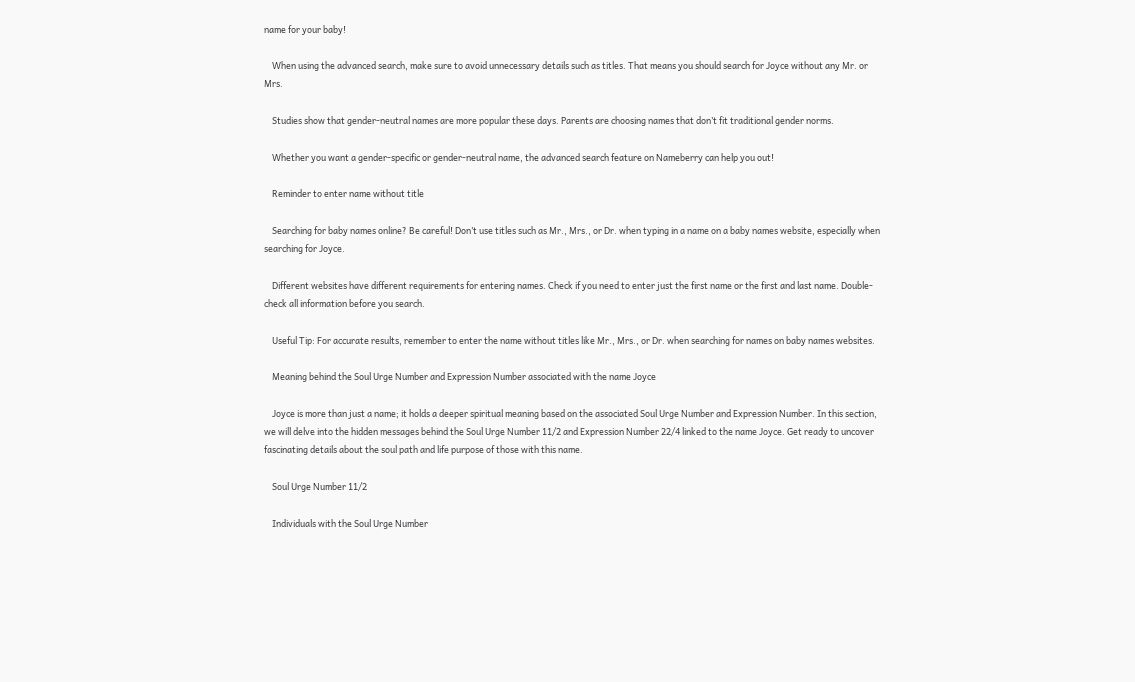name for your baby!

    When using the advanced search, make sure to avoid unnecessary details such as titles. That means you should search for Joyce without any Mr. or Mrs.

    Studies show that gender-neutral names are more popular these days. Parents are choosing names that don’t fit traditional gender norms.

    Whether you want a gender-specific or gender-neutral name, the advanced search feature on Nameberry can help you out!

    Reminder to enter name without title

    Searching for baby names online? Be careful! Don’t use titles such as Mr., Mrs., or Dr. when typing in a name on a baby names website, especially when searching for Joyce.

    Different websites have different requirements for entering names. Check if you need to enter just the first name or the first and last name. Double-check all information before you search.

    Useful Tip: For accurate results, remember to enter the name without titles like Mr., Mrs., or Dr. when searching for names on baby names websites.

    Meaning behind the Soul Urge Number and Expression Number associated with the name Joyce

    Joyce is more than just a name; it holds a deeper spiritual meaning based on the associated Soul Urge Number and Expression Number. In this section, we will delve into the hidden messages behind the Soul Urge Number 11/2 and Expression Number 22/4 linked to the name Joyce. Get ready to uncover fascinating details about the soul path and life purpose of those with this name.

    Soul Urge Number 11/2

    Individuals with the Soul Urge Number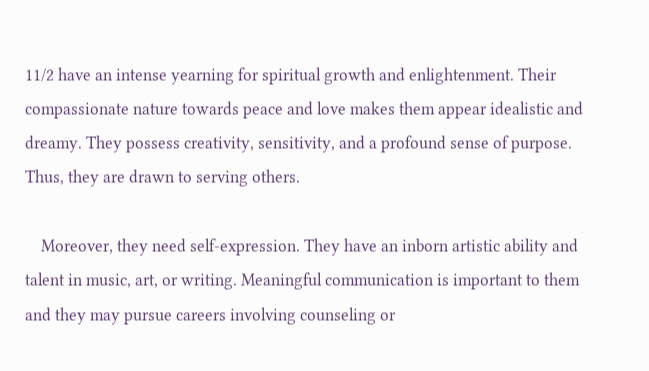11/2 have an intense yearning for spiritual growth and enlightenment. Their compassionate nature towards peace and love makes them appear idealistic and dreamy. They possess creativity, sensitivity, and a profound sense of purpose. Thus, they are drawn to serving others.

    Moreover, they need self-expression. They have an inborn artistic ability and talent in music, art, or writing. Meaningful communication is important to them and they may pursue careers involving counseling or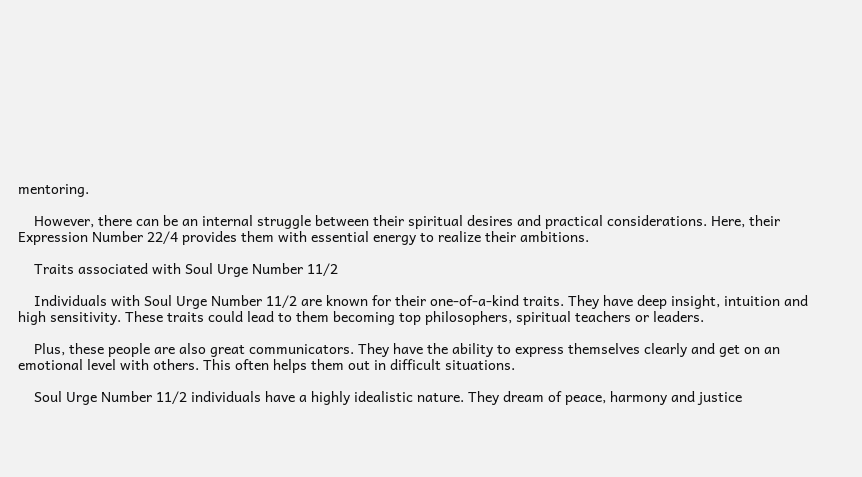mentoring.

    However, there can be an internal struggle between their spiritual desires and practical considerations. Here, their Expression Number 22/4 provides them with essential energy to realize their ambitions.

    Traits associated with Soul Urge Number 11/2

    Individuals with Soul Urge Number 11/2 are known for their one-of-a-kind traits. They have deep insight, intuition and high sensitivity. These traits could lead to them becoming top philosophers, spiritual teachers or leaders.

    Plus, these people are also great communicators. They have the ability to express themselves clearly and get on an emotional level with others. This often helps them out in difficult situations.

    Soul Urge Number 11/2 individuals have a highly idealistic nature. They dream of peace, harmony and justice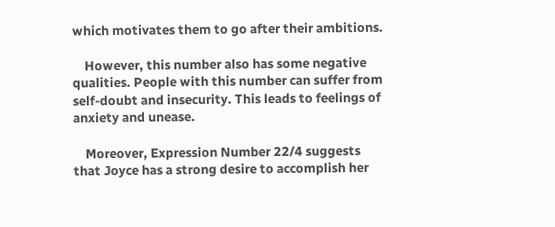which motivates them to go after their ambitions.

    However, this number also has some negative qualities. People with this number can suffer from self-doubt and insecurity. This leads to feelings of anxiety and unease.

    Moreover, Expression Number 22/4 suggests that Joyce has a strong desire to accomplish her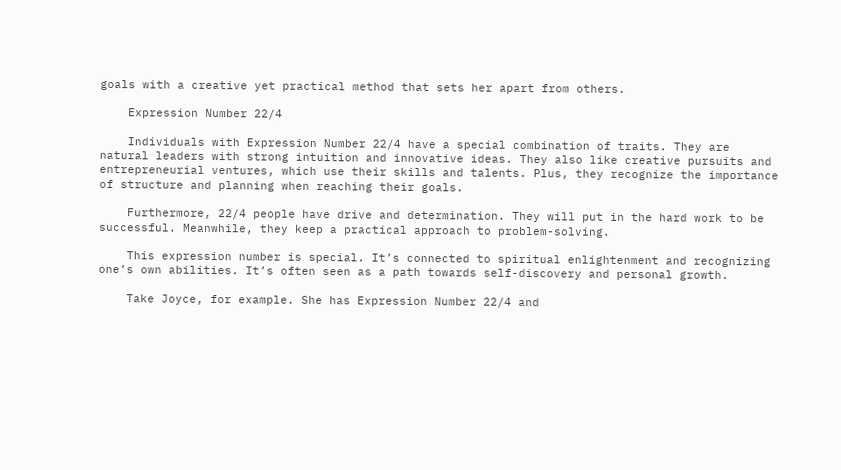goals with a creative yet practical method that sets her apart from others.

    Expression Number 22/4

    Individuals with Expression Number 22/4 have a special combination of traits. They are natural leaders with strong intuition and innovative ideas. They also like creative pursuits and entrepreneurial ventures, which use their skills and talents. Plus, they recognize the importance of structure and planning when reaching their goals.

    Furthermore, 22/4 people have drive and determination. They will put in the hard work to be successful. Meanwhile, they keep a practical approach to problem-solving.

    This expression number is special. It’s connected to spiritual enlightenment and recognizing one’s own abilities. It’s often seen as a path towards self-discovery and personal growth.

    Take Joyce, for example. She has Expression Number 22/4 and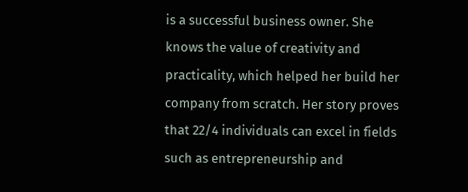is a successful business owner. She knows the value of creativity and practicality, which helped her build her company from scratch. Her story proves that 22/4 individuals can excel in fields such as entrepreneurship and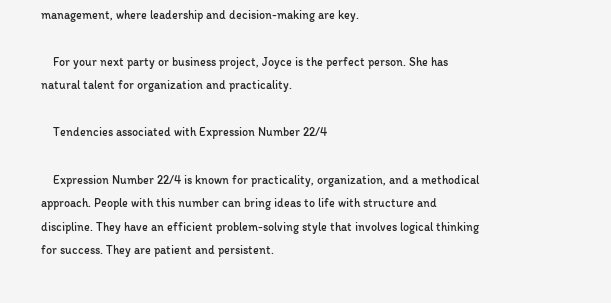management, where leadership and decision-making are key.

    For your next party or business project, Joyce is the perfect person. She has natural talent for organization and practicality.

    Tendencies associated with Expression Number 22/4

    Expression Number 22/4 is known for practicality, organization, and a methodical approach. People with this number can bring ideas to life with structure and discipline. They have an efficient problem-solving style that involves logical thinking for success. They are patient and persistent.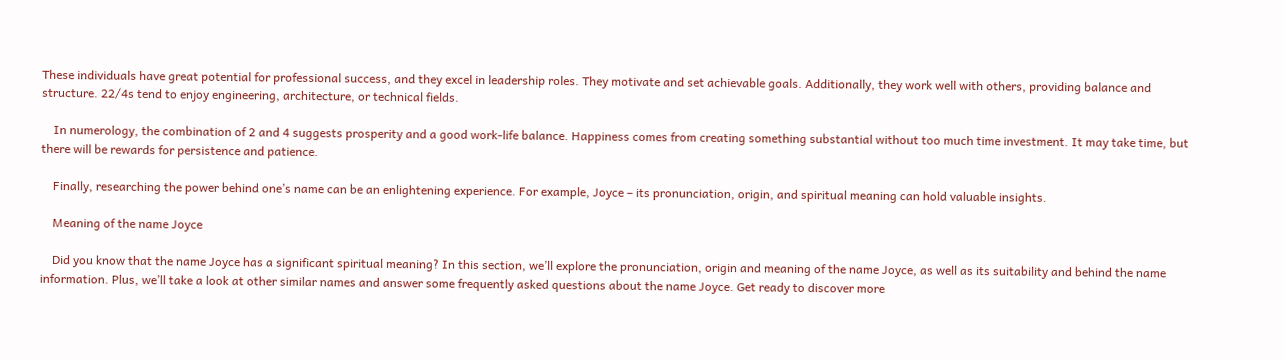These individuals have great potential for professional success, and they excel in leadership roles. They motivate and set achievable goals. Additionally, they work well with others, providing balance and structure. 22/4s tend to enjoy engineering, architecture, or technical fields.

    In numerology, the combination of 2 and 4 suggests prosperity and a good work-life balance. Happiness comes from creating something substantial without too much time investment. It may take time, but there will be rewards for persistence and patience.

    Finally, researching the power behind one’s name can be an enlightening experience. For example, Joyce – its pronunciation, origin, and spiritual meaning can hold valuable insights.

    Meaning of the name Joyce

    Did you know that the name Joyce has a significant spiritual meaning? In this section, we’ll explore the pronunciation, origin and meaning of the name Joyce, as well as its suitability and behind the name information. Plus, we’ll take a look at other similar names and answer some frequently asked questions about the name Joyce. Get ready to discover more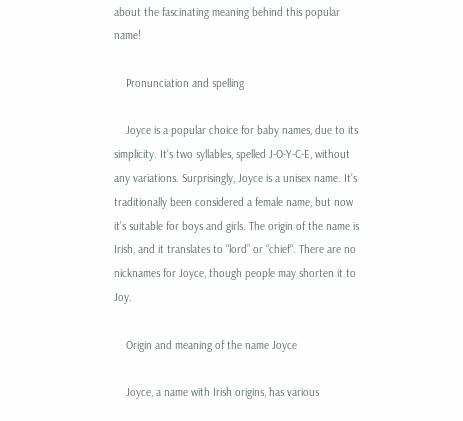about the fascinating meaning behind this popular name!

    Pronunciation and spelling

    Joyce is a popular choice for baby names, due to its simplicity. It’s two syllables, spelled J-O-Y-C-E, without any variations. Surprisingly, Joyce is a unisex name. It’s traditionally been considered a female name, but now it’s suitable for boys and girls. The origin of the name is Irish, and it translates to “lord” or “chief“. There are no nicknames for Joyce, though people may shorten it to Joy.

    Origin and meaning of the name Joyce

    Joyce, a name with Irish origins, has various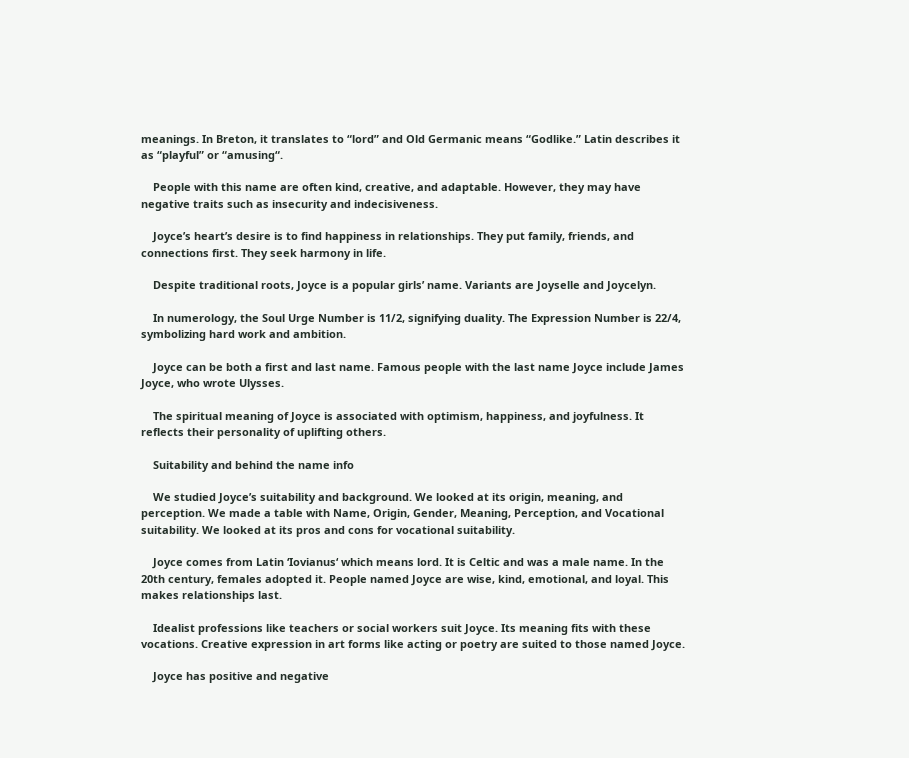meanings. In Breton, it translates to “lord” and Old Germanic means “Godlike.” Latin describes it as “playful” or “amusing“.

    People with this name are often kind, creative, and adaptable. However, they may have negative traits such as insecurity and indecisiveness.

    Joyce’s heart’s desire is to find happiness in relationships. They put family, friends, and connections first. They seek harmony in life.

    Despite traditional roots, Joyce is a popular girls’ name. Variants are Joyselle and Joycelyn.

    In numerology, the Soul Urge Number is 11/2, signifying duality. The Expression Number is 22/4, symbolizing hard work and ambition.

    Joyce can be both a first and last name. Famous people with the last name Joyce include James Joyce, who wrote Ulysses.

    The spiritual meaning of Joyce is associated with optimism, happiness, and joyfulness. It reflects their personality of uplifting others.

    Suitability and behind the name info

    We studied Joyce’s suitability and background. We looked at its origin, meaning, and perception. We made a table with Name, Origin, Gender, Meaning, Perception, and Vocational suitability. We looked at its pros and cons for vocational suitability.

    Joyce comes from Latin ‘Iovianus‘ which means lord. It is Celtic and was a male name. In the 20th century, females adopted it. People named Joyce are wise, kind, emotional, and loyal. This makes relationships last.

    Idealist professions like teachers or social workers suit Joyce. Its meaning fits with these vocations. Creative expression in art forms like acting or poetry are suited to those named Joyce.

    Joyce has positive and negative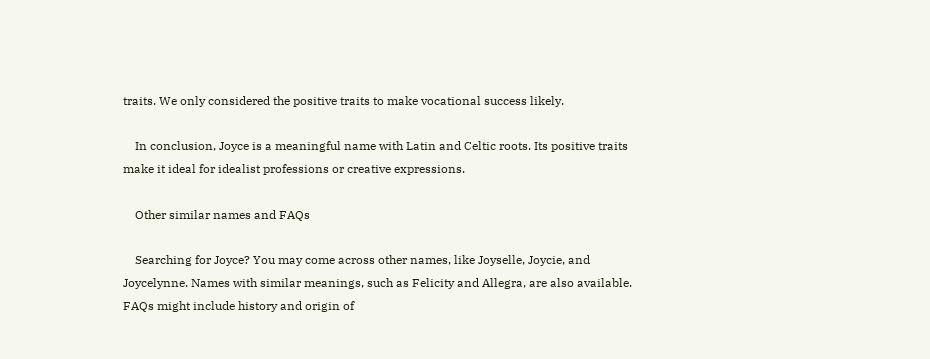traits. We only considered the positive traits to make vocational success likely.

    In conclusion, Joyce is a meaningful name with Latin and Celtic roots. Its positive traits make it ideal for idealist professions or creative expressions.

    Other similar names and FAQs

    Searching for Joyce? You may come across other names, like Joyselle, Joycie, and Joycelynne. Names with similar meanings, such as Felicity and Allegra, are also available. FAQs might include history and origin of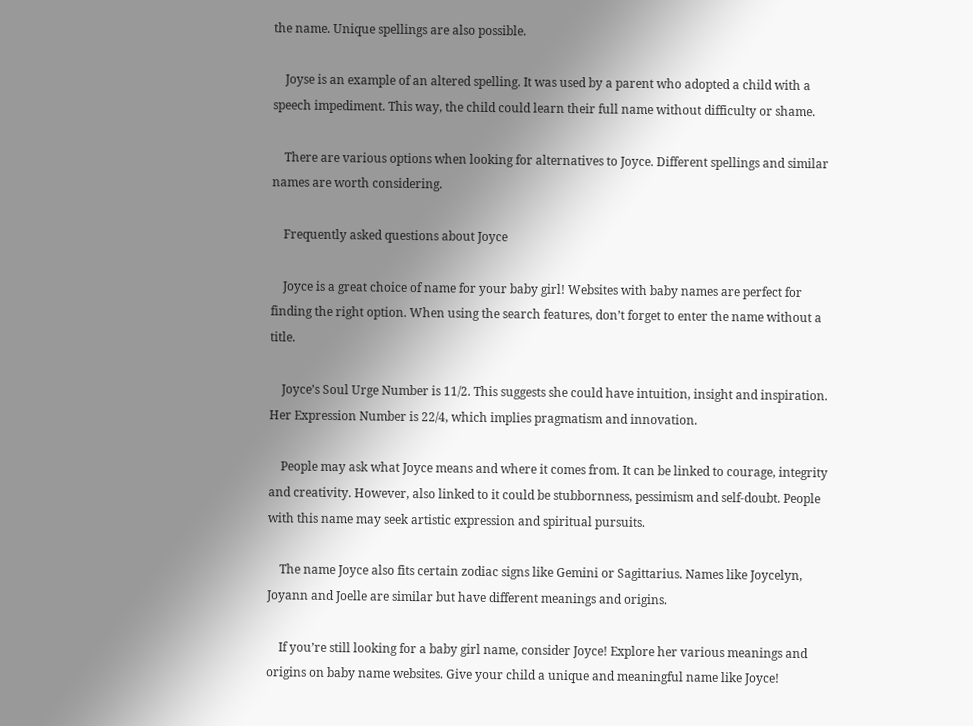the name. Unique spellings are also possible.

    Joyse is an example of an altered spelling. It was used by a parent who adopted a child with a speech impediment. This way, the child could learn their full name without difficulty or shame.

    There are various options when looking for alternatives to Joyce. Different spellings and similar names are worth considering.

    Frequently asked questions about Joyce

    Joyce is a great choice of name for your baby girl! Websites with baby names are perfect for finding the right option. When using the search features, don’t forget to enter the name without a title.

    Joyce’s Soul Urge Number is 11/2. This suggests she could have intuition, insight and inspiration. Her Expression Number is 22/4, which implies pragmatism and innovation.

    People may ask what Joyce means and where it comes from. It can be linked to courage, integrity and creativity. However, also linked to it could be stubbornness, pessimism and self-doubt. People with this name may seek artistic expression and spiritual pursuits.

    The name Joyce also fits certain zodiac signs like Gemini or Sagittarius. Names like Joycelyn, Joyann and Joelle are similar but have different meanings and origins.

    If you’re still looking for a baby girl name, consider Joyce! Explore her various meanings and origins on baby name websites. Give your child a unique and meaningful name like Joyce!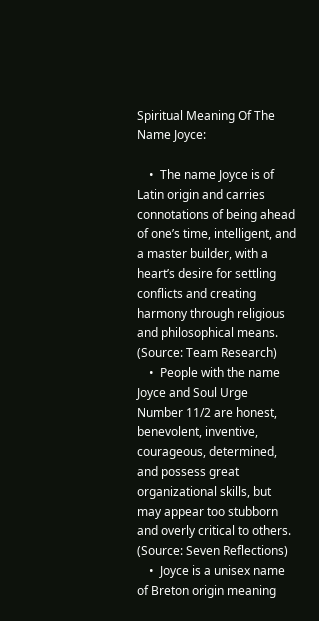Spiritual Meaning Of The Name Joyce:

    •  The name Joyce is of Latin origin and carries connotations of being ahead of one’s time, intelligent, and a master builder, with a heart’s desire for settling conflicts and creating harmony through religious and philosophical means. (Source: Team Research)
    •  People with the name Joyce and Soul Urge Number 11/2 are honest, benevolent, inventive, courageous, determined, and possess great organizational skills, but may appear too stubborn and overly critical to others. (Source: Seven Reflections)
    •  Joyce is a unisex name of Breton origin meaning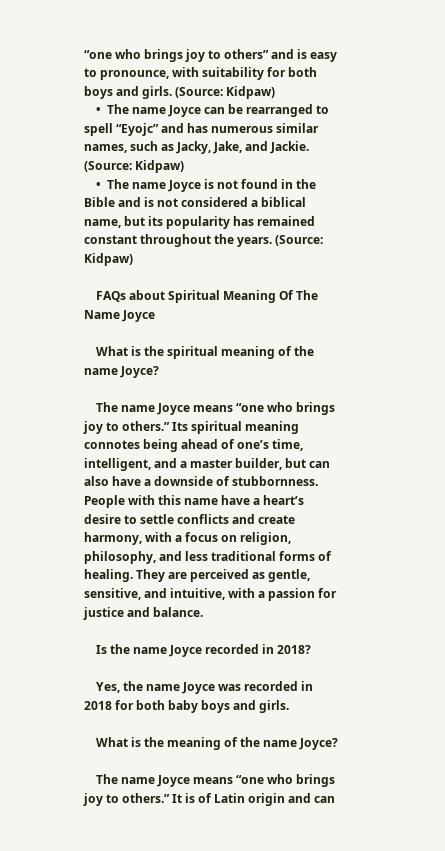“one who brings joy to others” and is easy to pronounce, with suitability for both boys and girls. (Source: Kidpaw)
    •  The name Joyce can be rearranged to spell “Eyojc” and has numerous similar names, such as Jacky, Jake, and Jackie. (Source: Kidpaw)
    •  The name Joyce is not found in the Bible and is not considered a biblical name, but its popularity has remained constant throughout the years. (Source: Kidpaw)

    FAQs about Spiritual Meaning Of The Name Joyce

    What is the spiritual meaning of the name Joyce?

    The name Joyce means “one who brings joy to others.” Its spiritual meaning connotes being ahead of one’s time, intelligent, and a master builder, but can also have a downside of stubbornness. People with this name have a heart’s desire to settle conflicts and create harmony, with a focus on religion, philosophy, and less traditional forms of healing. They are perceived as gentle, sensitive, and intuitive, with a passion for justice and balance.

    Is the name Joyce recorded in 2018?

    Yes, the name Joyce was recorded in 2018 for both baby boys and girls.

    What is the meaning of the name Joyce?

    The name Joyce means “one who brings joy to others.” It is of Latin origin and can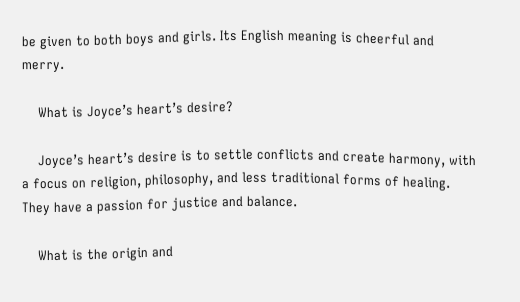be given to both boys and girls. Its English meaning is cheerful and merry.

    What is Joyce’s heart’s desire?

    Joyce’s heart’s desire is to settle conflicts and create harmony, with a focus on religion, philosophy, and less traditional forms of healing. They have a passion for justice and balance.

    What is the origin and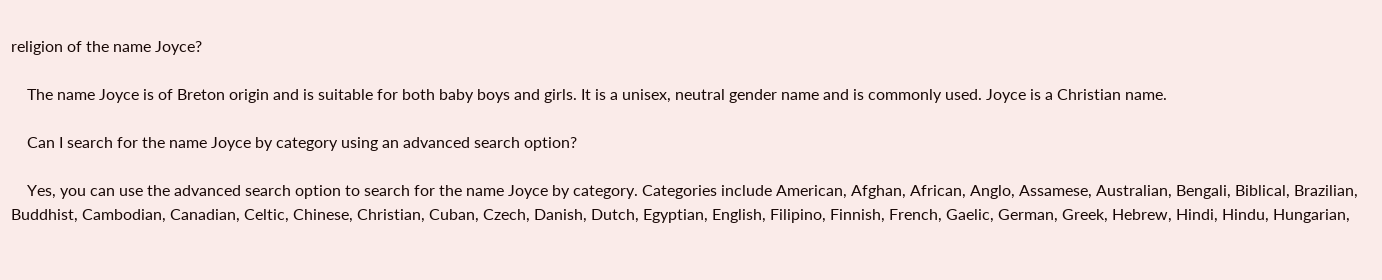religion of the name Joyce?

    The name Joyce is of Breton origin and is suitable for both baby boys and girls. It is a unisex, neutral gender name and is commonly used. Joyce is a Christian name.

    Can I search for the name Joyce by category using an advanced search option?

    Yes, you can use the advanced search option to search for the name Joyce by category. Categories include American, Afghan, African, Anglo, Assamese, Australian, Bengali, Biblical, Brazilian, Buddhist, Cambodian, Canadian, Celtic, Chinese, Christian, Cuban, Czech, Danish, Dutch, Egyptian, English, Filipino, Finnish, French, Gaelic, German, Greek, Hebrew, Hindi, Hindu, Hungarian,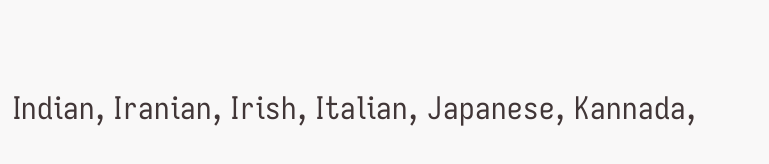Indian, Iranian, Irish, Italian, Japanese, Kannada,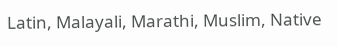Latin, Malayali, Marathi, Muslim, Native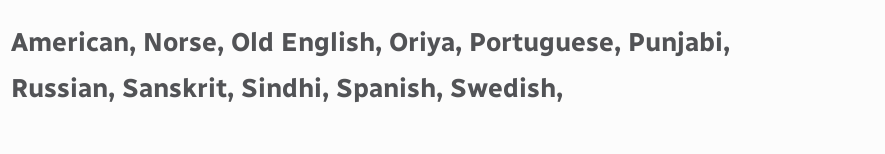American, Norse, Old English, Oriya, Portuguese, Punjabi, Russian, Sanskrit, Sindhi, Spanish, Swedish,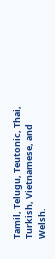Tamil, Telugu, Teutonic, Thai, Turkish, Vietnamese, and Welsh.